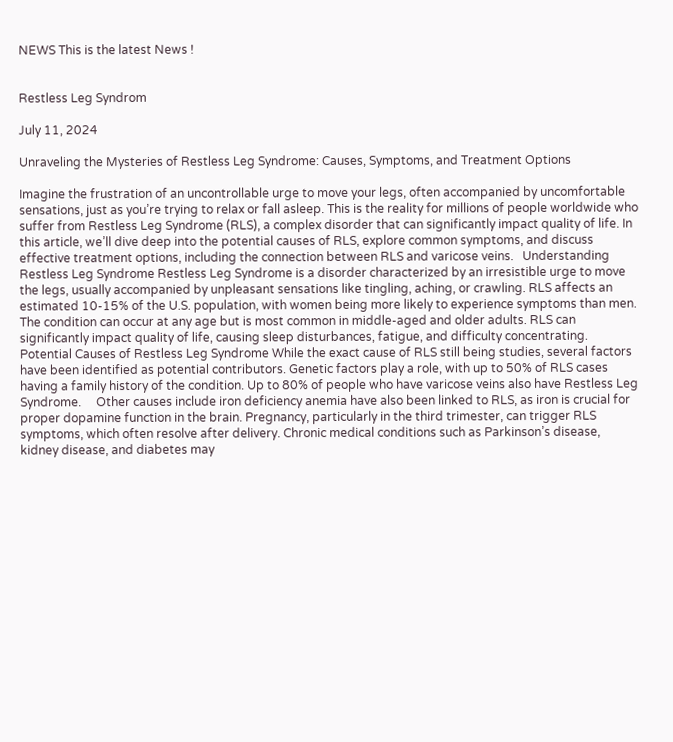NEWS This is the latest News !


Restless Leg Syndrom

July 11, 2024

Unraveling the Mysteries of Restless Leg Syndrome: Causes, Symptoms, and Treatment Options

Imagine the frustration of an uncontrollable urge to move your legs, often accompanied by uncomfortable sensations, just as you’re trying to relax or fall asleep. This is the reality for millions of people worldwide who suffer from Restless Leg Syndrome (RLS), a complex disorder that can significantly impact quality of life. In this article, we’ll dive deep into the potential causes of RLS, explore common symptoms, and discuss effective treatment options, including the connection between RLS and varicose veins.   Understanding Restless Leg Syndrome Restless Leg Syndrome is a disorder characterized by an irresistible urge to move the legs, usually accompanied by unpleasant sensations like tingling, aching, or crawling. RLS affects an estimated 10-15% of the U.S. population, with women being more likely to experience symptoms than men. The condition can occur at any age but is most common in middle-aged and older adults. RLS can significantly impact quality of life, causing sleep disturbances, fatigue, and difficulty concentrating.   Potential Causes of Restless Leg Syndrome While the exact cause of RLS still being studies, several factors have been identified as potential contributors. Genetic factors play a role, with up to 50% of RLS cases having a family history of the condition. Up to 80% of people who have varicose veins also have Restless Leg Syndrome.     Other causes include iron deficiency anemia have also been linked to RLS, as iron is crucial for proper dopamine function in the brain. Pregnancy, particularly in the third trimester, can trigger RLS symptoms, which often resolve after delivery. Chronic medical conditions such as Parkinson’s disease, kidney disease, and diabetes may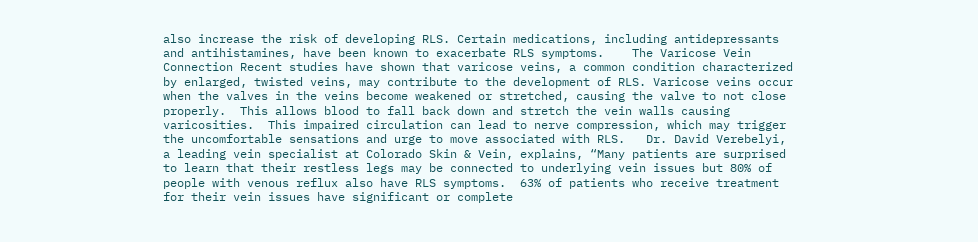also increase the risk of developing RLS. Certain medications, including antidepressants and antihistamines, have been known to exacerbate RLS symptoms.    The Varicose Vein Connection Recent studies have shown that varicose veins, a common condition characterized by enlarged, twisted veins, may contribute to the development of RLS. Varicose veins occur when the valves in the veins become weakened or stretched, causing the valve to not close properly.  This allows blood to fall back down and stretch the vein walls causing varicosities.  This impaired circulation can lead to nerve compression, which may trigger the uncomfortable sensations and urge to move associated with RLS.   Dr. David Verebelyi, a leading vein specialist at Colorado Skin & Vein, explains, “Many patients are surprised to learn that their restless legs may be connected to underlying vein issues but 80% of people with venous reflux also have RLS symptoms.  63% of patients who receive treatment for their vein issues have significant or complete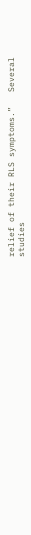relief of their RLS symptoms.”   Several studies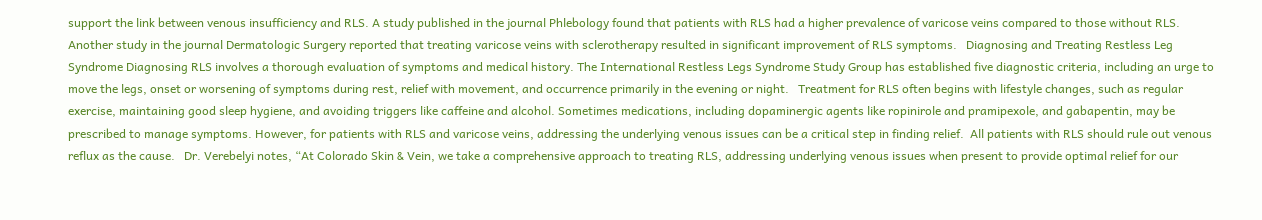support the link between venous insufficiency and RLS. A study published in the journal Phlebology found that patients with RLS had a higher prevalence of varicose veins compared to those without RLS. Another study in the journal Dermatologic Surgery reported that treating varicose veins with sclerotherapy resulted in significant improvement of RLS symptoms.   Diagnosing and Treating Restless Leg Syndrome Diagnosing RLS involves a thorough evaluation of symptoms and medical history. The International Restless Legs Syndrome Study Group has established five diagnostic criteria, including an urge to move the legs, onset or worsening of symptoms during rest, relief with movement, and occurrence primarily in the evening or night.   Treatment for RLS often begins with lifestyle changes, such as regular exercise, maintaining good sleep hygiene, and avoiding triggers like caffeine and alcohol. Sometimes medications, including dopaminergic agents like ropinirole and pramipexole, and gabapentin, may be prescribed to manage symptoms. However, for patients with RLS and varicose veins, addressing the underlying venous issues can be a critical step in finding relief.  All patients with RLS should rule out venous reflux as the cause.   Dr. Verebelyi notes, “At Colorado Skin & Vein, we take a comprehensive approach to treating RLS, addressing underlying venous issues when present to provide optimal relief for our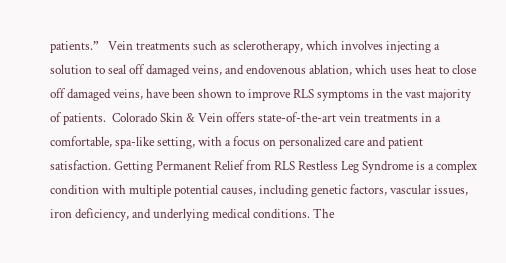patients.”   Vein treatments such as sclerotherapy, which involves injecting a solution to seal off damaged veins, and endovenous ablation, which uses heat to close off damaged veins, have been shown to improve RLS symptoms in the vast majority of patients.  Colorado Skin & Vein offers state-of-the-art vein treatments in a comfortable, spa-like setting, with a focus on personalized care and patient satisfaction. Getting Permanent Relief from RLS Restless Leg Syndrome is a complex condition with multiple potential causes, including genetic factors, vascular issues,  iron deficiency, and underlying medical conditions. The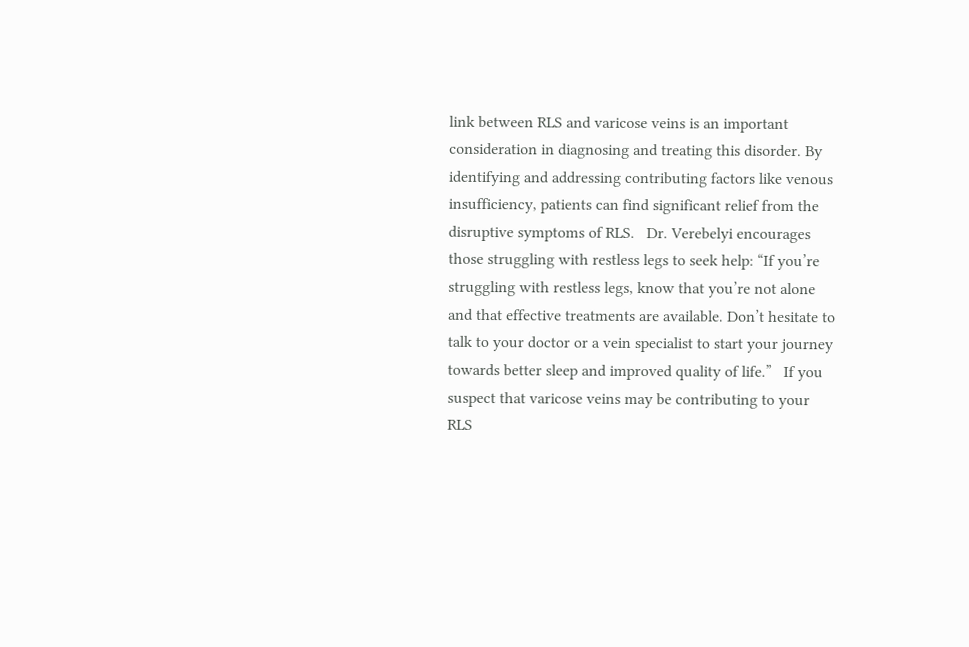link between RLS and varicose veins is an important consideration in diagnosing and treating this disorder. By identifying and addressing contributing factors like venous insufficiency, patients can find significant relief from the disruptive symptoms of RLS.   Dr. Verebelyi encourages those struggling with restless legs to seek help: “If you’re struggling with restless legs, know that you’re not alone and that effective treatments are available. Don’t hesitate to talk to your doctor or a vein specialist to start your journey towards better sleep and improved quality of life.”   If you suspect that varicose veins may be contributing to your RLS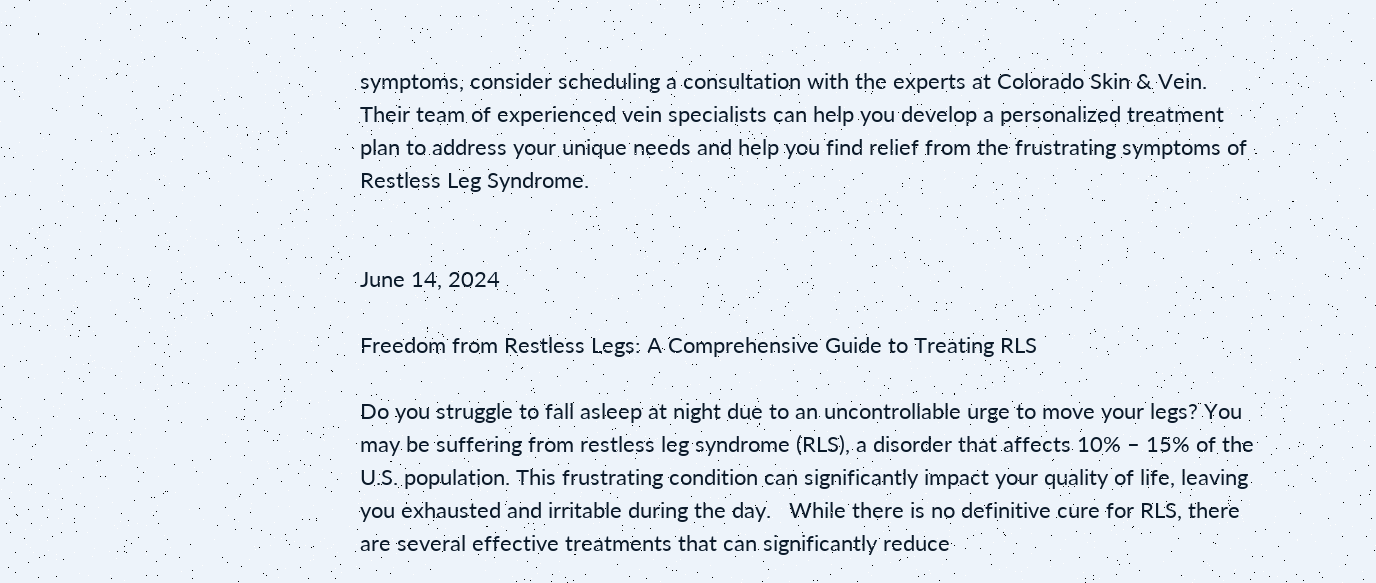symptoms, consider scheduling a consultation with the experts at Colorado Skin & Vein. Their team of experienced vein specialists can help you develop a personalized treatment plan to address your unique needs and help you find relief from the frustrating symptoms of Restless Leg Syndrome.


June 14, 2024

Freedom from Restless Legs: A Comprehensive Guide to Treating RLS

Do you struggle to fall asleep at night due to an uncontrollable urge to move your legs? You may be suffering from restless leg syndrome (RLS), a disorder that affects 10% – 15% of the U.S. population. This frustrating condition can significantly impact your quality of life, leaving you exhausted and irritable during the day.   While there is no definitive cure for RLS, there are several effective treatments that can significantly reduce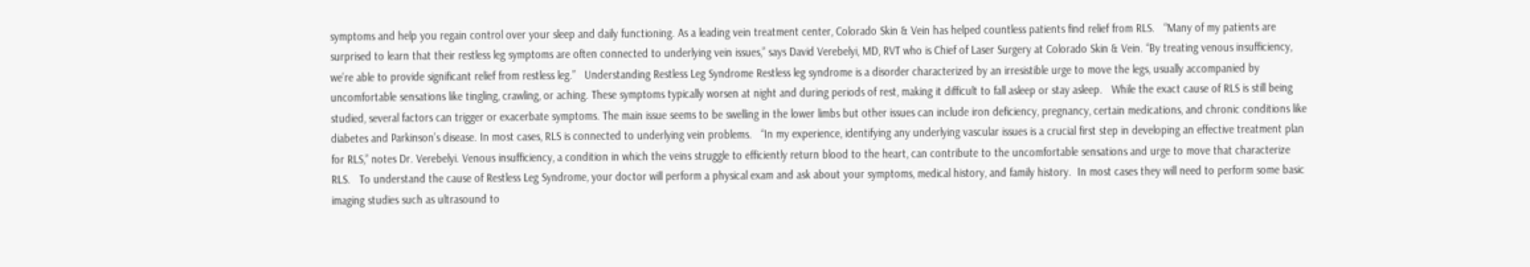symptoms and help you regain control over your sleep and daily functioning. As a leading vein treatment center, Colorado Skin & Vein has helped countless patients find relief from RLS.   “Many of my patients are surprised to learn that their restless leg symptoms are often connected to underlying vein issues,” says David Verebelyi, MD, RVT who is Chief of Laser Surgery at Colorado Skin & Vein. “By treating venous insufficiency, we’re able to provide significant relief from restless leg.”   Understanding Restless Leg Syndrome Restless leg syndrome is a disorder characterized by an irresistible urge to move the legs, usually accompanied by uncomfortable sensations like tingling, crawling, or aching. These symptoms typically worsen at night and during periods of rest, making it difficult to fall asleep or stay asleep.   While the exact cause of RLS is still being studied, several factors can trigger or exacerbate symptoms. The main issue seems to be swelling in the lower limbs but other issues can include iron deficiency, pregnancy, certain medications, and chronic conditions like diabetes and Parkinson’s disease. In most cases, RLS is connected to underlying vein problems.   “In my experience, identifying any underlying vascular issues is a crucial first step in developing an effective treatment plan for RLS,” notes Dr. Verebelyi. Venous insufficiency, a condition in which the veins struggle to efficiently return blood to the heart, can contribute to the uncomfortable sensations and urge to move that characterize RLS.   To understand the cause of Restless Leg Syndrome, your doctor will perform a physical exam and ask about your symptoms, medical history, and family history.  In most cases they will need to perform some basic imaging studies such as ultrasound to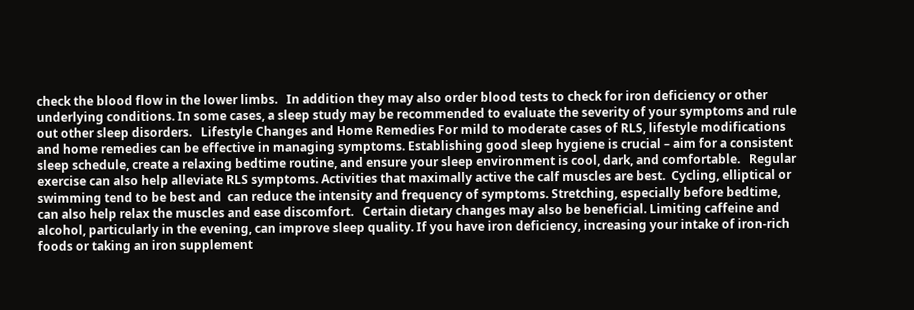check the blood flow in the lower limbs.   In addition they may also order blood tests to check for iron deficiency or other underlying conditions. In some cases, a sleep study may be recommended to evaluate the severity of your symptoms and rule out other sleep disorders.   Lifestyle Changes and Home Remedies For mild to moderate cases of RLS, lifestyle modifications and home remedies can be effective in managing symptoms. Establishing good sleep hygiene is crucial – aim for a consistent sleep schedule, create a relaxing bedtime routine, and ensure your sleep environment is cool, dark, and comfortable.   Regular exercise can also help alleviate RLS symptoms. Activities that maximally active the calf muscles are best.  Cycling, elliptical or swimming tend to be best and  can reduce the intensity and frequency of symptoms. Stretching, especially before bedtime, can also help relax the muscles and ease discomfort.   Certain dietary changes may also be beneficial. Limiting caffeine and alcohol, particularly in the evening, can improve sleep quality. If you have iron deficiency, increasing your intake of iron-rich foods or taking an iron supplement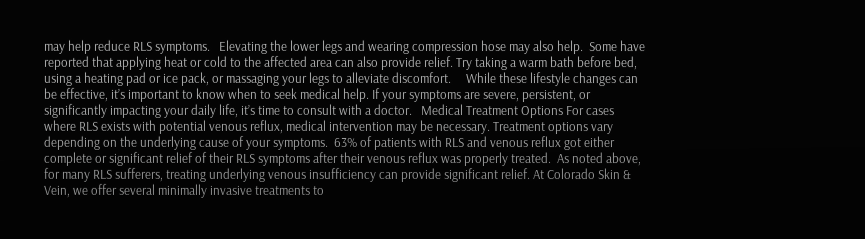may help reduce RLS symptoms.   Elevating the lower legs and wearing compression hose may also help.  Some have reported that applying heat or cold to the affected area can also provide relief. Try taking a warm bath before bed, using a heating pad or ice pack, or massaging your legs to alleviate discomfort.     While these lifestyle changes can be effective, it’s important to know when to seek medical help. If your symptoms are severe, persistent, or significantly impacting your daily life, it’s time to consult with a doctor.   Medical Treatment Options For cases where RLS exists with potential venous reflux, medical intervention may be necessary. Treatment options vary depending on the underlying cause of your symptoms.  63% of patients with RLS and venous reflux got either complete or significant relief of their RLS symptoms after their venous reflux was properly treated.  As noted above, for many RLS sufferers, treating underlying venous insufficiency can provide significant relief. At Colorado Skin & Vein, we offer several minimally invasive treatments to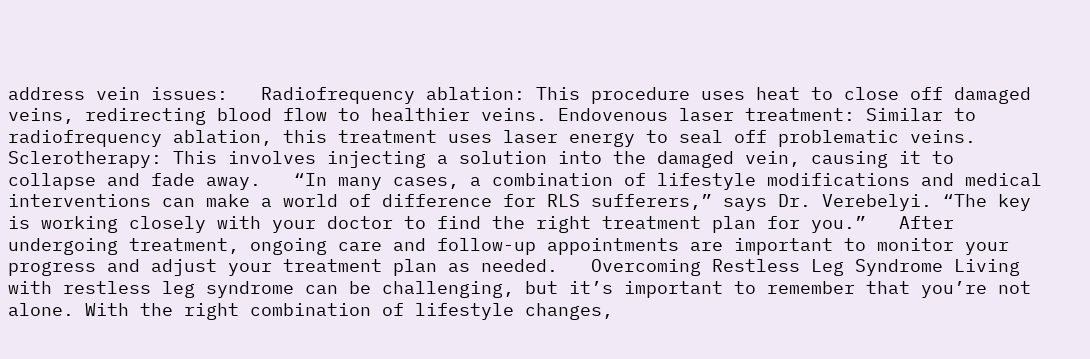address vein issues:   Radiofrequency ablation: This procedure uses heat to close off damaged veins, redirecting blood flow to healthier veins. Endovenous laser treatment: Similar to radiofrequency ablation, this treatment uses laser energy to seal off problematic veins. Sclerotherapy: This involves injecting a solution into the damaged vein, causing it to collapse and fade away.   “In many cases, a combination of lifestyle modifications and medical interventions can make a world of difference for RLS sufferers,” says Dr. Verebelyi. “The key is working closely with your doctor to find the right treatment plan for you.”   After undergoing treatment, ongoing care and follow-up appointments are important to monitor your progress and adjust your treatment plan as needed.   Overcoming Restless Leg Syndrome Living with restless leg syndrome can be challenging, but it’s important to remember that you’re not alone. With the right combination of lifestyle changes,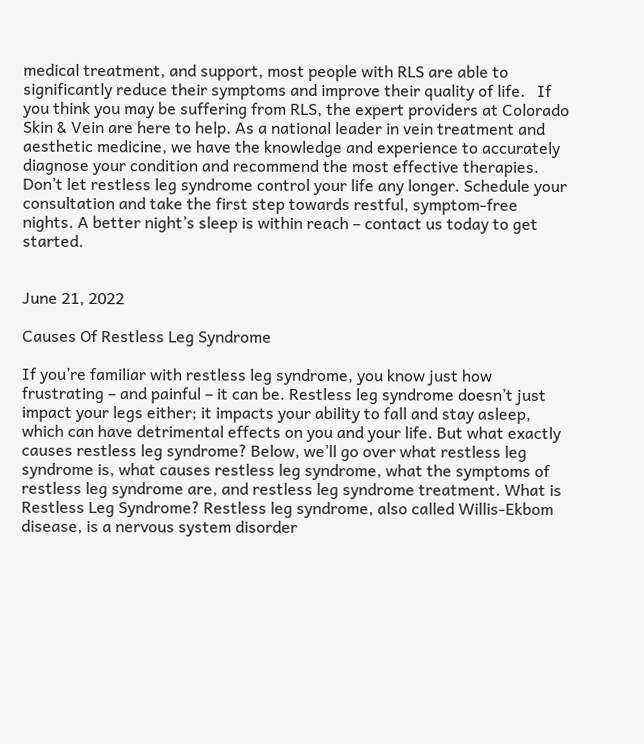medical treatment, and support, most people with RLS are able to significantly reduce their symptoms and improve their quality of life.   If you think you may be suffering from RLS, the expert providers at Colorado Skin & Vein are here to help. As a national leader in vein treatment and aesthetic medicine, we have the knowledge and experience to accurately diagnose your condition and recommend the most effective therapies. Don’t let restless leg syndrome control your life any longer. Schedule your consultation and take the first step towards restful, symptom-free nights. A better night’s sleep is within reach – contact us today to get started.


June 21, 2022

Causes Of Restless Leg Syndrome

If you’re familiar with restless leg syndrome, you know just how frustrating – and painful – it can be. Restless leg syndrome doesn’t just impact your legs either; it impacts your ability to fall and stay asleep, which can have detrimental effects on you and your life. But what exactly causes restless leg syndrome? Below, we’ll go over what restless leg syndrome is, what causes restless leg syndrome, what the symptoms of restless leg syndrome are, and restless leg syndrome treatment. What is Restless Leg Syndrome? Restless leg syndrome, also called Willis-Ekbom disease, is a nervous system disorder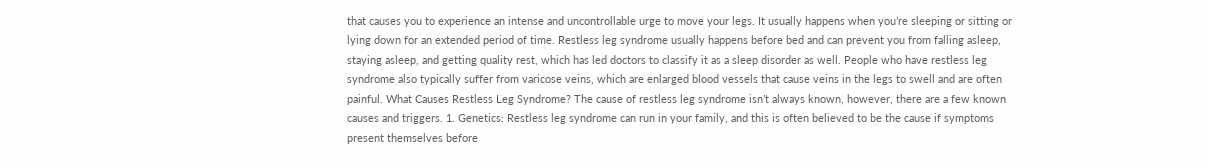that causes you to experience an intense and uncontrollable urge to move your legs. It usually happens when you’re sleeping or sitting or lying down for an extended period of time. Restless leg syndrome usually happens before bed and can prevent you from falling asleep, staying asleep, and getting quality rest, which has led doctors to classify it as a sleep disorder as well. People who have restless leg syndrome also typically suffer from varicose veins, which are enlarged blood vessels that cause veins in the legs to swell and are often painful. What Causes Restless Leg Syndrome? The cause of restless leg syndrome isn’t always known, however, there are a few known causes and triggers. 1. Genetics: Restless leg syndrome can run in your family, and this is often believed to be the cause if symptoms present themselves before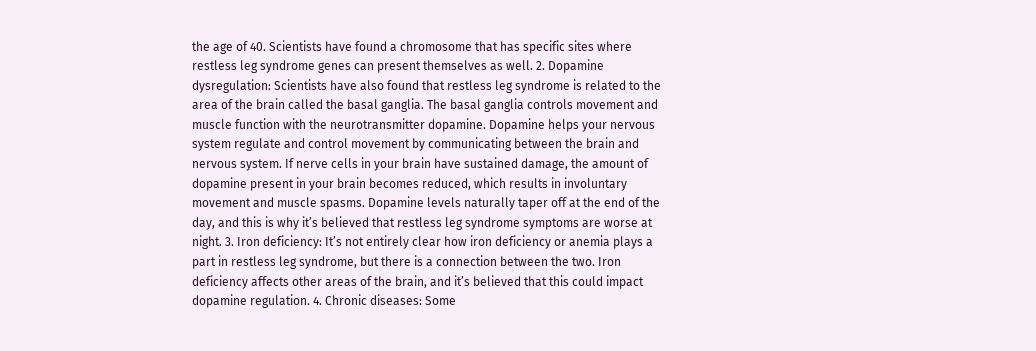the age of 40. Scientists have found a chromosome that has specific sites where restless leg syndrome genes can present themselves as well. 2. Dopamine dysregulation: Scientists have also found that restless leg syndrome is related to the area of the brain called the basal ganglia. The basal ganglia controls movement and muscle function with the neurotransmitter dopamine. Dopamine helps your nervous system regulate and control movement by communicating between the brain and nervous system. If nerve cells in your brain have sustained damage, the amount of dopamine present in your brain becomes reduced, which results in involuntary movement and muscle spasms. Dopamine levels naturally taper off at the end of the day, and this is why it’s believed that restless leg syndrome symptoms are worse at night. 3. Iron deficiency: It’s not entirely clear how iron deficiency or anemia plays a part in restless leg syndrome, but there is a connection between the two. Iron deficiency affects other areas of the brain, and it’s believed that this could impact dopamine regulation. 4. Chronic diseases: Some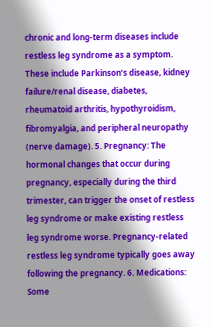chronic and long-term diseases include restless leg syndrome as a symptom. These include Parkinson’s disease, kidney failure/renal disease, diabetes, rheumatoid arthritis, hypothyroidism, fibromyalgia, and peripheral neuropathy (nerve damage). 5. Pregnancy: The hormonal changes that occur during pregnancy, especially during the third trimester, can trigger the onset of restless leg syndrome or make existing restless leg syndrome worse. Pregnancy-related restless leg syndrome typically goes away following the pregnancy. 6. Medications: Some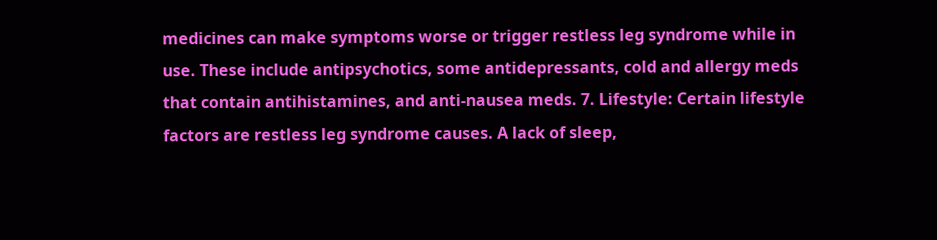medicines can make symptoms worse or trigger restless leg syndrome while in use. These include antipsychotics, some antidepressants, cold and allergy meds that contain antihistamines, and anti-nausea meds. 7. Lifestyle: Certain lifestyle factors are restless leg syndrome causes. A lack of sleep,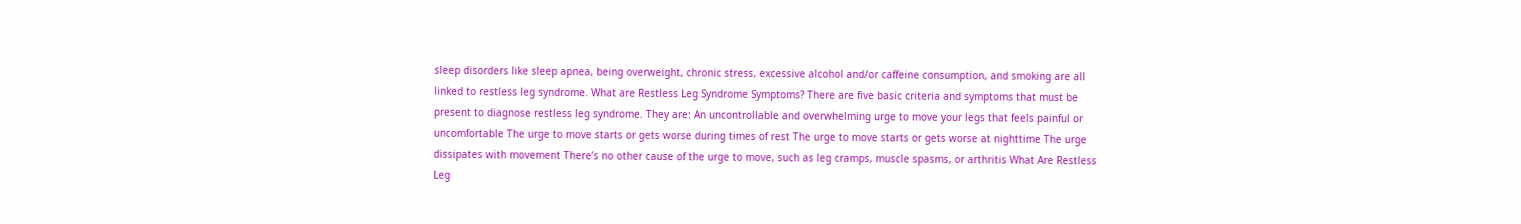sleep disorders like sleep apnea, being overweight, chronic stress, excessive alcohol and/or caffeine consumption, and smoking are all linked to restless leg syndrome. What are Restless Leg Syndrome Symptoms? There are five basic criteria and symptoms that must be present to diagnose restless leg syndrome. They are: An uncontrollable and overwhelming urge to move your legs that feels painful or uncomfortable The urge to move starts or gets worse during times of rest The urge to move starts or gets worse at nighttime The urge dissipates with movement There’s no other cause of the urge to move, such as leg cramps, muscle spasms, or arthritis What Are Restless Leg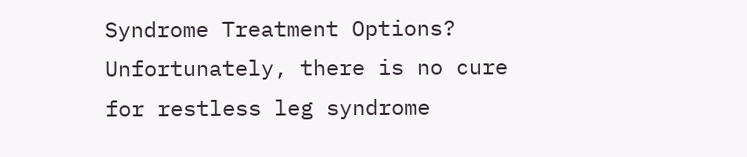Syndrome Treatment Options? Unfortunately, there is no cure for restless leg syndrome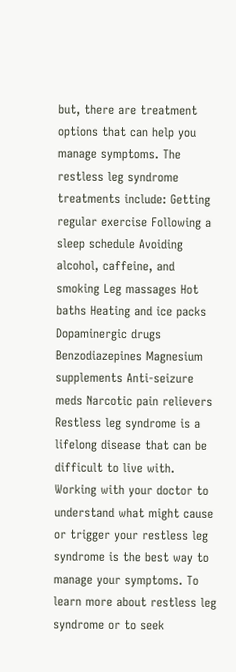but, there are treatment options that can help you manage symptoms. The restless leg syndrome treatments include: Getting regular exercise Following a sleep schedule Avoiding alcohol, caffeine, and smoking Leg massages Hot baths Heating and ice packs Dopaminergic drugs Benzodiazepines Magnesium supplements Anti-seizure meds Narcotic pain relievers Restless leg syndrome is a lifelong disease that can be difficult to live with. Working with your doctor to understand what might cause or trigger your restless leg syndrome is the best way to manage your symptoms. To learn more about restless leg syndrome or to seek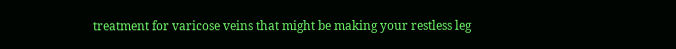treatment for varicose veins that might be making your restless leg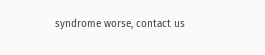syndrome worse, contact us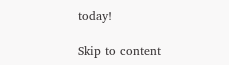today!

Skip to content